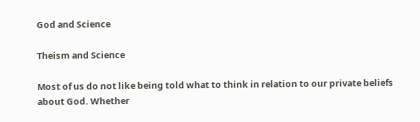God and Science

Theism and Science

Most of us do not like being told what to think in relation to our private beliefs about God. Whether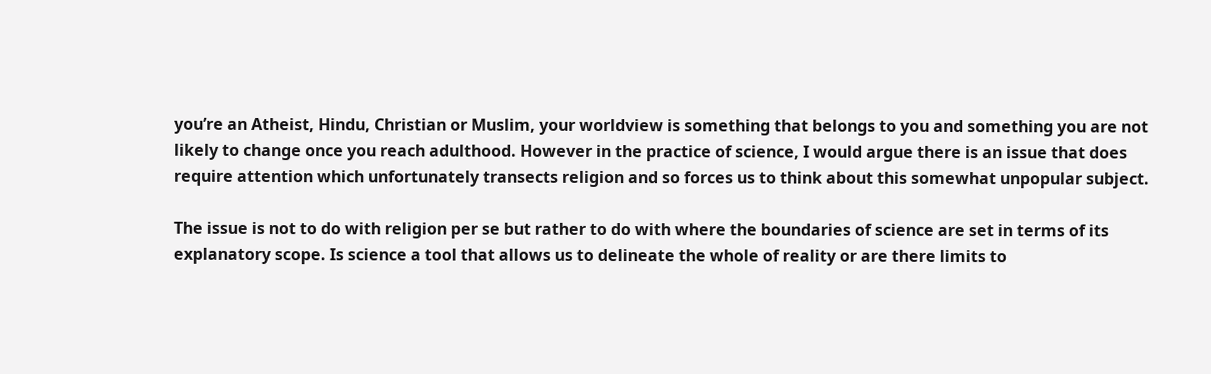you’re an Atheist, Hindu, Christian or Muslim, your worldview is something that belongs to you and something you are not likely to change once you reach adulthood. However in the practice of science, I would argue there is an issue that does require attention which unfortunately transects religion and so forces us to think about this somewhat unpopular subject.

The issue is not to do with religion per se but rather to do with where the boundaries of science are set in terms of its explanatory scope. Is science a tool that allows us to delineate the whole of reality or are there limits to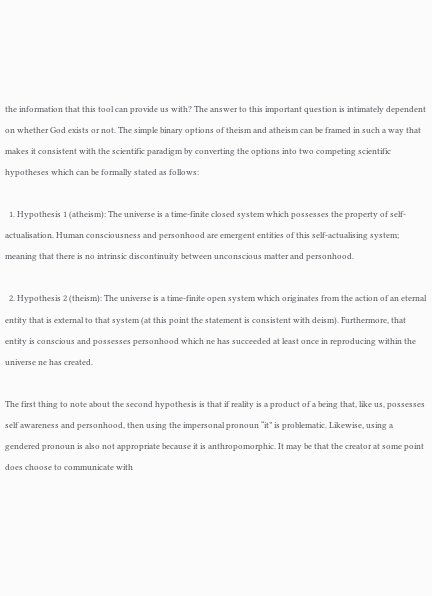the information that this tool can provide us with? The answer to this important question is intimately dependent on whether God exists or not. The simple binary options of theism and atheism can be framed in such a way that makes it consistent with the scientific paradigm by converting the options into two competing scientific hypotheses which can be formally stated as follows:

  1. Hypothesis 1 (atheism): The universe is a time-finite closed system which possesses the property of self-actualisation. Human consciousness and personhood are emergent entities of this self-actualising system; meaning that there is no intrinsic discontinuity between unconscious matter and personhood.

  2. Hypothesis 2 (theism): The universe is a time-finite open system which originates from the action of an eternal entity that is external to that system (at this point the statement is consistent with deism). Furthermore, that entity is conscious and possesses personhood which ne has succeeded at least once in reproducing within the universe ne has created.

The first thing to note about the second hypothesis is that if reality is a product of a being that, like us, possesses self awareness and personhood, then using the impersonal pronoun “it” is problematic. Likewise, using a gendered pronoun is also not appropriate because it is anthropomorphic. It may be that the creator at some point does choose to communicate with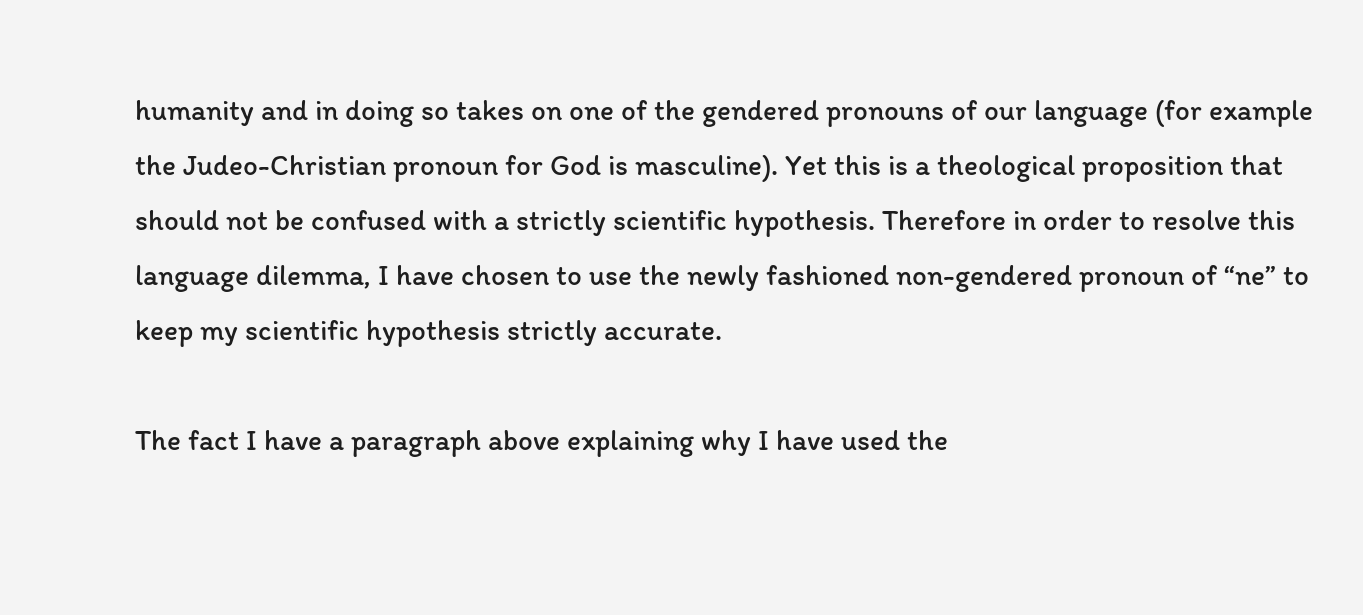humanity and in doing so takes on one of the gendered pronouns of our language (for example the Judeo-Christian pronoun for God is masculine). Yet this is a theological proposition that should not be confused with a strictly scientific hypothesis. Therefore in order to resolve this language dilemma, I have chosen to use the newly fashioned non-gendered pronoun of “ne” to keep my scientific hypothesis strictly accurate.

The fact I have a paragraph above explaining why I have used the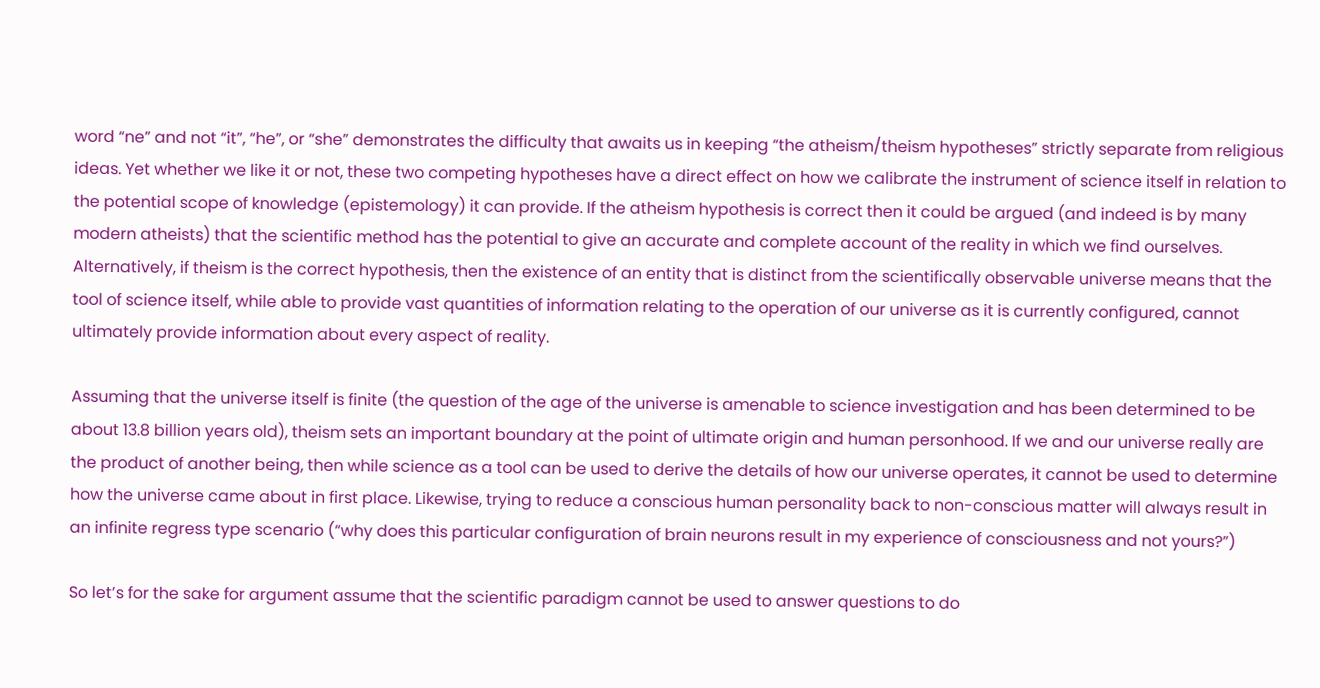word “ne” and not “it”, “he”, or “she” demonstrates the difficulty that awaits us in keeping “the atheism/theism hypotheses” strictly separate from religious ideas. Yet whether we like it or not, these two competing hypotheses have a direct effect on how we calibrate the instrument of science itself in relation to the potential scope of knowledge (epistemology) it can provide. If the atheism hypothesis is correct then it could be argued (and indeed is by many modern atheists) that the scientific method has the potential to give an accurate and complete account of the reality in which we find ourselves. Alternatively, if theism is the correct hypothesis, then the existence of an entity that is distinct from the scientifically observable universe means that the tool of science itself, while able to provide vast quantities of information relating to the operation of our universe as it is currently configured, cannot ultimately provide information about every aspect of reality.

Assuming that the universe itself is finite (the question of the age of the universe is amenable to science investigation and has been determined to be about 13.8 billion years old), theism sets an important boundary at the point of ultimate origin and human personhood. If we and our universe really are the product of another being, then while science as a tool can be used to derive the details of how our universe operates, it cannot be used to determine how the universe came about in first place. Likewise, trying to reduce a conscious human personality back to non-conscious matter will always result in an infinite regress type scenario (“why does this particular configuration of brain neurons result in my experience of consciousness and not yours?”)

So let’s for the sake for argument assume that the scientific paradigm cannot be used to answer questions to do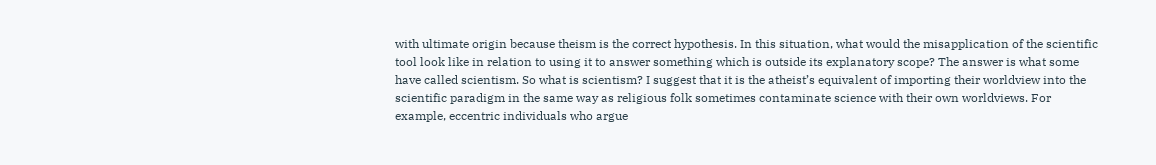with ultimate origin because theism is the correct hypothesis. In this situation, what would the misapplication of the scientific tool look like in relation to using it to answer something which is outside its explanatory scope? The answer is what some have called scientism. So what is scientism? I suggest that it is the atheist’s equivalent of importing their worldview into the scientific paradigm in the same way as religious folk sometimes contaminate science with their own worldviews. For example, eccentric individuals who argue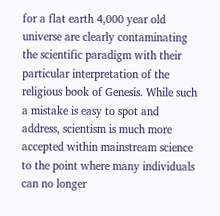for a flat earth 4,000 year old universe are clearly contaminating the scientific paradigm with their particular interpretation of the religious book of Genesis. While such a mistake is easy to spot and address, scientism is much more accepted within mainstream science to the point where many individuals can no longer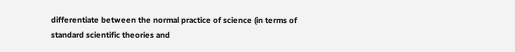differentiate between the normal practice of science (in terms of standard scientific theories and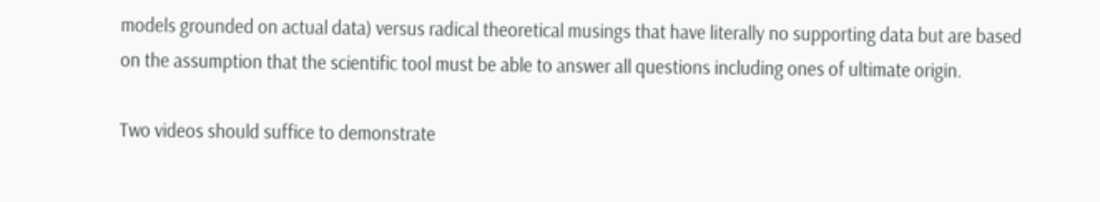models grounded on actual data) versus radical theoretical musings that have literally no supporting data but are based on the assumption that the scientific tool must be able to answer all questions including ones of ultimate origin.

Two videos should suffice to demonstrate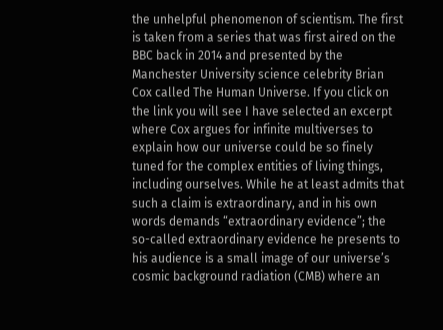the unhelpful phenomenon of scientism. The first is taken from a series that was first aired on the BBC back in 2014 and presented by the Manchester University science celebrity Brian Cox called The Human Universe. If you click on the link you will see I have selected an excerpt where Cox argues for infinite multiverses to explain how our universe could be so finely tuned for the complex entities of living things, including ourselves. While he at least admits that such a claim is extraordinary, and in his own words demands “extraordinary evidence”; the so-called extraordinary evidence he presents to his audience is a small image of our universe’s cosmic background radiation (CMB) where an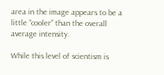area in the image appears to be a little “cooler” than the overall average intensity.

While this level of scientism is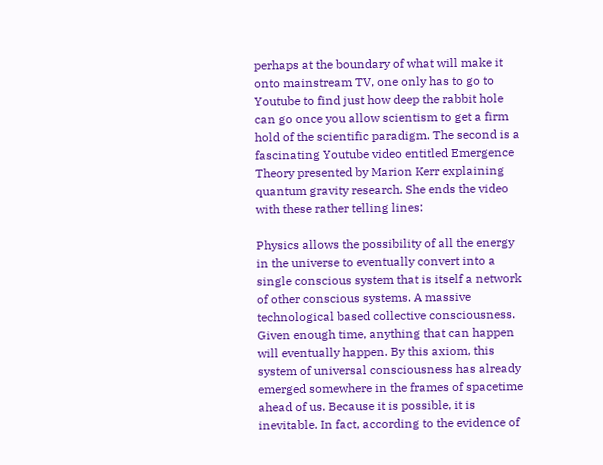perhaps at the boundary of what will make it onto mainstream TV, one only has to go to Youtube to find just how deep the rabbit hole can go once you allow scientism to get a firm hold of the scientific paradigm. The second is a fascinating Youtube video entitled Emergence Theory presented by Marion Kerr explaining quantum gravity research. She ends the video with these rather telling lines:

Physics allows the possibility of all the energy in the universe to eventually convert into a single conscious system that is itself a network of other conscious systems. A massive technological based collective consciousness. Given enough time, anything that can happen will eventually happen. By this axiom, this system of universal consciousness has already emerged somewhere in the frames of spacetime ahead of us. Because it is possible, it is inevitable. In fact, according to the evidence of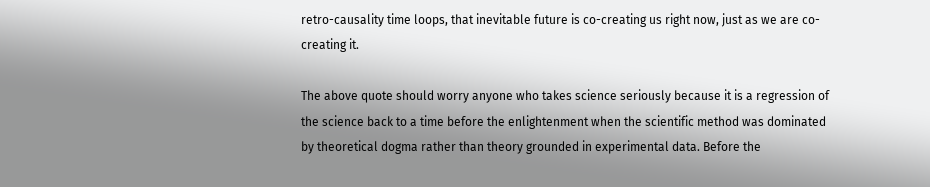retro-causality time loops, that inevitable future is co-creating us right now, just as we are co-creating it.

The above quote should worry anyone who takes science seriously because it is a regression of the science back to a time before the enlightenment when the scientific method was dominated by theoretical dogma rather than theory grounded in experimental data. Before the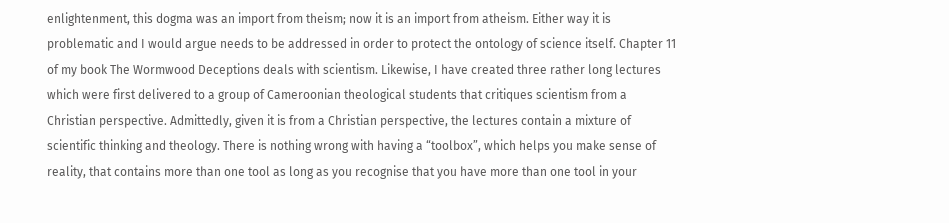enlightenment, this dogma was an import from theism; now it is an import from atheism. Either way it is problematic and I would argue needs to be addressed in order to protect the ontology of science itself. Chapter 11 of my book The Wormwood Deceptions deals with scientism. Likewise, I have created three rather long lectures which were first delivered to a group of Cameroonian theological students that critiques scientism from a Christian perspective. Admittedly, given it is from a Christian perspective, the lectures contain a mixture of scientific thinking and theology. There is nothing wrong with having a “toolbox”, which helps you make sense of reality, that contains more than one tool as long as you recognise that you have more than one tool in your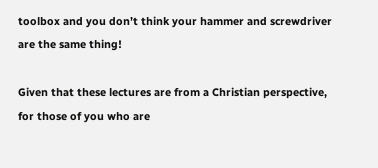toolbox and you don’t think your hammer and screwdriver are the same thing!

Given that these lectures are from a Christian perspective, for those of you who are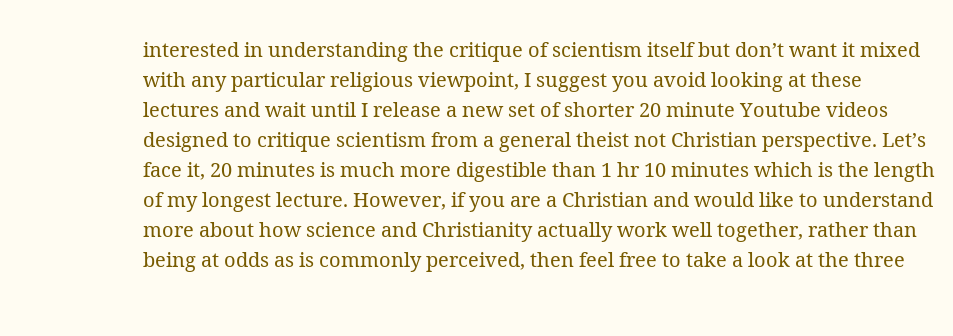interested in understanding the critique of scientism itself but don’t want it mixed with any particular religious viewpoint, I suggest you avoid looking at these lectures and wait until I release a new set of shorter 20 minute Youtube videos designed to critique scientism from a general theist not Christian perspective. Let’s face it, 20 minutes is much more digestible than 1 hr 10 minutes which is the length of my longest lecture. However, if you are a Christian and would like to understand more about how science and Christianity actually work well together, rather than being at odds as is commonly perceived, then feel free to take a look at the three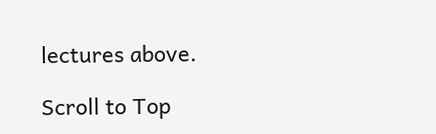lectures above.

Scroll to Top